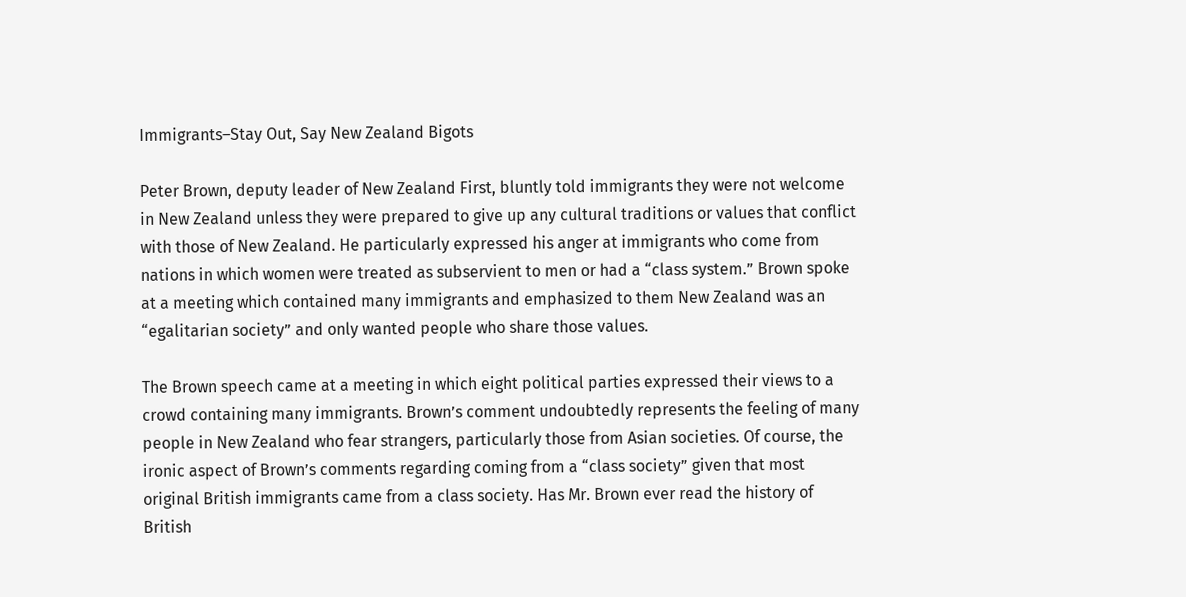Immigrants–Stay Out, Say New Zealand Bigots

Peter Brown, deputy leader of New Zealand First, bluntly told immigrants they were not welcome in New Zealand unless they were prepared to give up any cultural traditions or values that conflict with those of New Zealand. He particularly expressed his anger at immigrants who come from nations in which women were treated as subservient to men or had a “class system.” Brown spoke at a meeting which contained many immigrants and emphasized to them New Zealand was an “egalitarian society” and only wanted people who share those values.

The Brown speech came at a meeting in which eight political parties expressed their views to a crowd containing many immigrants. Brown’s comment undoubtedly represents the feeling of many people in New Zealand who fear strangers, particularly those from Asian societies. Of course, the ironic aspect of Brown’s comments regarding coming from a “class society” given that most original British immigrants came from a class society. Has Mr. Brown ever read the history of British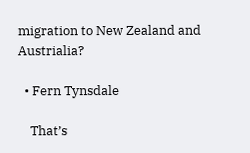migration to New Zealand and Austrialia?

  • Fern Tynsdale

    That’s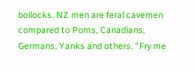bollocks. NZ men are feral cavemen compared to Poms, Canadians, Germans, Yanks and others. “Fry me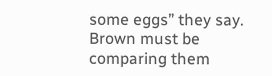some eggs” they say. Brown must be comparing them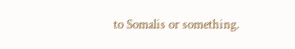to Somalis or something.